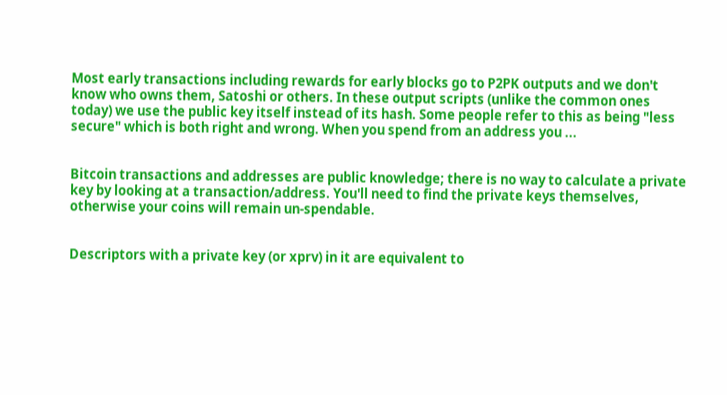Most early transactions including rewards for early blocks go to P2PK outputs and we don't know who owns them, Satoshi or others. In these output scripts (unlike the common ones today) we use the public key itself instead of its hash. Some people refer to this as being "less secure" which is both right and wrong. When you spend from an address you ...


Bitcoin transactions and addresses are public knowledge; there is no way to calculate a private key by looking at a transaction/address. You'll need to find the private keys themselves, otherwise your coins will remain un-spendable.


Descriptors with a private key (or xprv) in it are equivalent to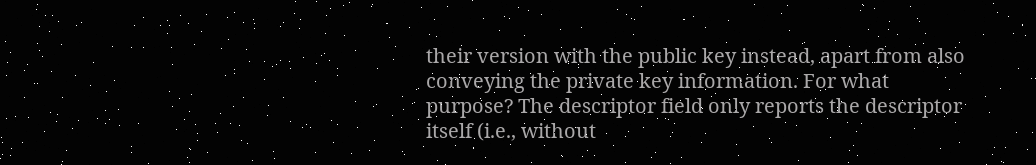their version with the public key instead, apart from also conveying the private key information. For what purpose? The descriptor field only reports the descriptor itself (i.e., without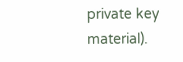private key material).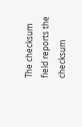The checksum field reports the checksum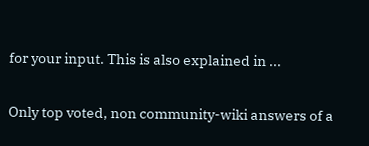for your input. This is also explained in ...

Only top voted, non community-wiki answers of a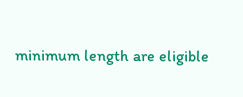minimum length are eligible